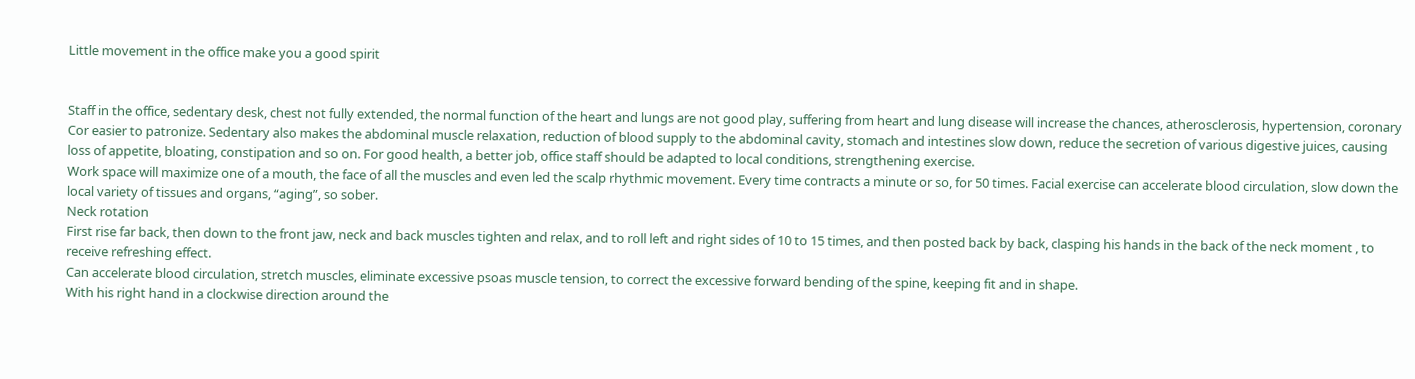Little movement in the office make you a good spirit


Staff in the office, sedentary desk, chest not fully extended, the normal function of the heart and lungs are not good play, suffering from heart and lung disease will increase the chances, atherosclerosis, hypertension, coronary Cor easier to patronize. Sedentary also makes the abdominal muscle relaxation, reduction of blood supply to the abdominal cavity, stomach and intestines slow down, reduce the secretion of various digestive juices, causing loss of appetite, bloating, constipation and so on. For good health, a better job, office staff should be adapted to local conditions, strengthening exercise.
Work space will maximize one of a mouth, the face of all the muscles and even led the scalp rhythmic movement. Every time contracts a minute or so, for 50 times. Facial exercise can accelerate blood circulation, slow down the local variety of tissues and organs, “aging”, so sober.
Neck rotation
First rise far back, then down to the front jaw, neck and back muscles tighten and relax, and to roll left and right sides of 10 to 15 times, and then posted back by back, clasping his hands in the back of the neck moment , to receive refreshing effect.
Can accelerate blood circulation, stretch muscles, eliminate excessive psoas muscle tension, to correct the excessive forward bending of the spine, keeping fit and in shape.
With his right hand in a clockwise direction around the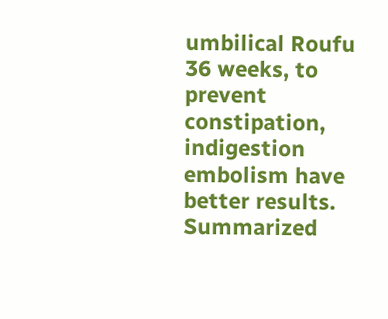umbilical Roufu 36 weeks, to prevent constipation, indigestion embolism have better results.
Summarized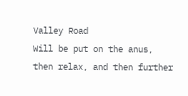Valley Road
Will be put on the anus, then relax, and then further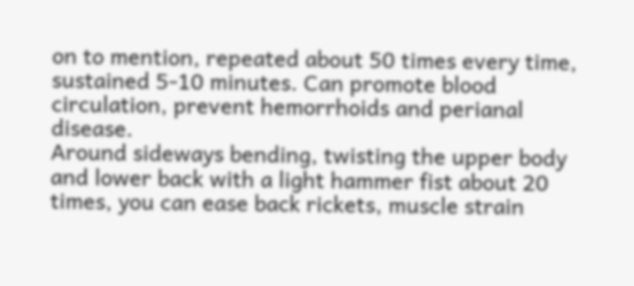on to mention, repeated about 50 times every time, sustained 5-10 minutes. Can promote blood circulation, prevent hemorrhoids and perianal disease.
Around sideways bending, twisting the upper body and lower back with a light hammer fist about 20 times, you can ease back rickets, muscle strain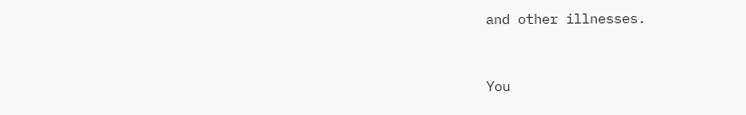and other illnesses.


You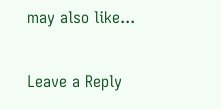may also like...

Leave a Reply